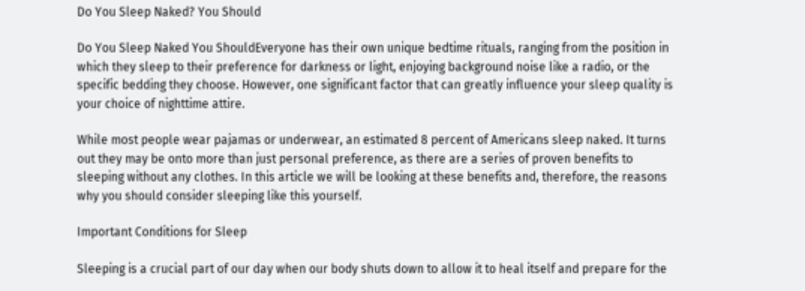Do You Sleep Naked? You Should

Do You Sleep Naked You ShouldEveryone has their own unique bedtime rituals, ranging from the position in which they sleep to their preference for darkness or light, enjoying background noise like a radio, or the specific bedding they choose. However, one significant factor that can greatly influence your sleep quality is your choice of nighttime attire.

While most people wear pajamas or underwear, an estimated 8 percent of Americans sleep naked. It turns out they may be onto more than just personal preference, as there are a series of proven benefits to sleeping without any clothes. In this article we will be looking at these benefits and, therefore, the reasons why you should consider sleeping like this yourself.

Important Conditions for Sleep

Sleeping is a crucial part of our day when our body shuts down to allow it to heal itself and prepare for the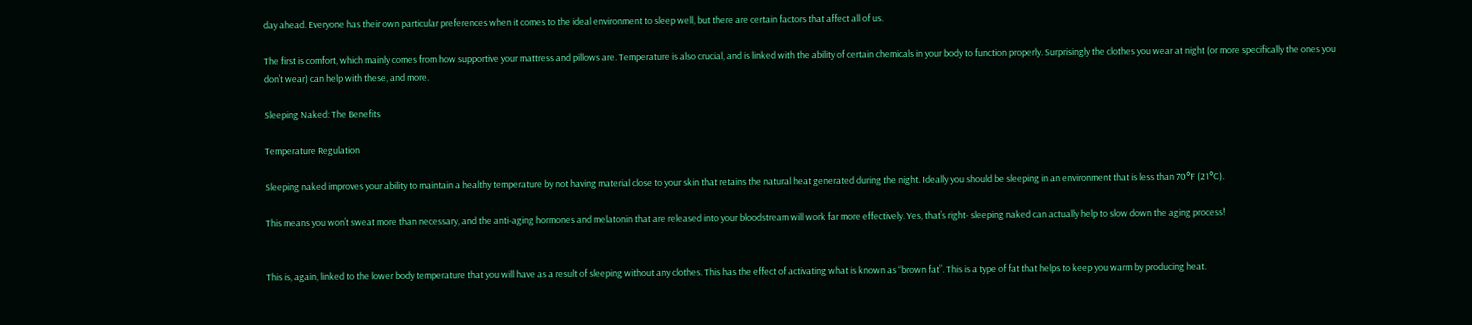day ahead. Everyone has their own particular preferences when it comes to the ideal environment to sleep well, but there are certain factors that affect all of us.

The first is comfort, which mainly comes from how supportive your mattress and pillows are. Temperature is also crucial, and is linked with the ability of certain chemicals in your body to function properly. Surprisingly the clothes you wear at night (or more specifically the ones you don’t wear) can help with these, and more.

Sleeping Naked: The Benefits

Temperature Regulation

Sleeping naked improves your ability to maintain a healthy temperature by not having material close to your skin that retains the natural heat generated during the night. Ideally you should be sleeping in an environment that is less than 70°F (21°C).

This means you won’t sweat more than necessary, and the anti-aging hormones and melatonin that are released into your bloodstream will work far more effectively. Yes, that’s right- sleeping naked can actually help to slow down the aging process!


This is, again, linked to the lower body temperature that you will have as a result of sleeping without any clothes. This has the effect of activating what is known as “brown fat”. This is a type of fat that helps to keep you warm by producing heat.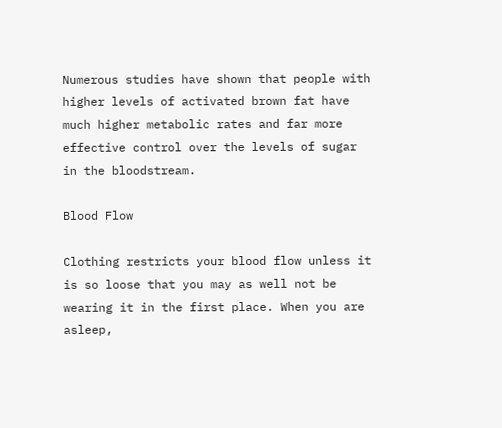Numerous studies have shown that people with higher levels of activated brown fat have much higher metabolic rates and far more effective control over the levels of sugar in the bloodstream.

Blood Flow

Clothing restricts your blood flow unless it is so loose that you may as well not be wearing it in the first place. When you are asleep,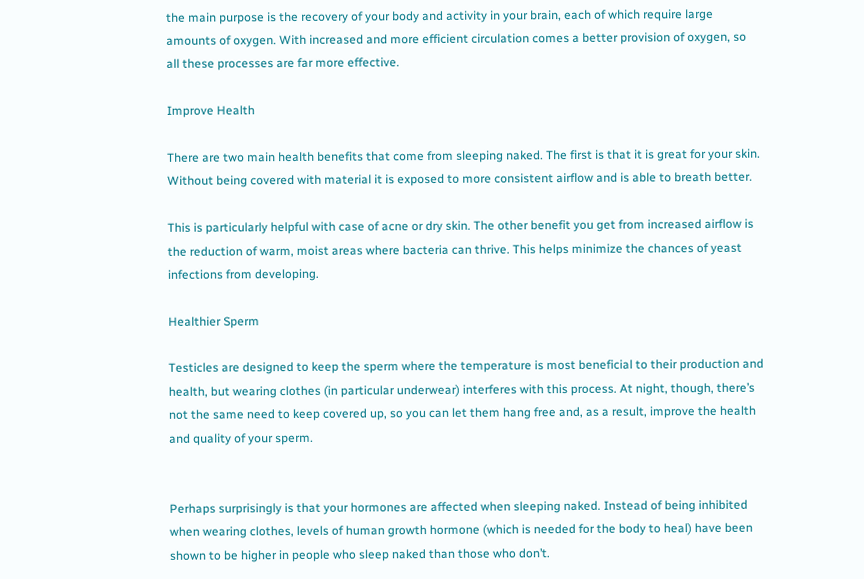the main purpose is the recovery of your body and activity in your brain, each of which require large amounts of oxygen. With increased and more efficient circulation comes a better provision of oxygen, so all these processes are far more effective.

Improve Health

There are two main health benefits that come from sleeping naked. The first is that it is great for your skin. Without being covered with material it is exposed to more consistent airflow and is able to breath better.

This is particularly helpful with case of acne or dry skin. The other benefit you get from increased airflow is the reduction of warm, moist areas where bacteria can thrive. This helps minimize the chances of yeast infections from developing.

Healthier Sperm

Testicles are designed to keep the sperm where the temperature is most beneficial to their production and health, but wearing clothes (in particular underwear) interferes with this process. At night, though, there’s not the same need to keep covered up, so you can let them hang free and, as a result, improve the health and quality of your sperm.


Perhaps surprisingly is that your hormones are affected when sleeping naked. Instead of being inhibited when wearing clothes, levels of human growth hormone (which is needed for the body to heal) have been shown to be higher in people who sleep naked than those who don’t.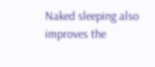Naked sleeping also improves the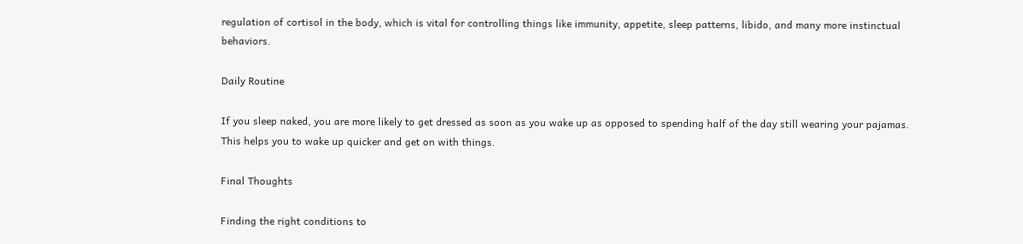regulation of cortisol in the body, which is vital for controlling things like immunity, appetite, sleep patterns, libido, and many more instinctual behaviors.

Daily Routine

If you sleep naked, you are more likely to get dressed as soon as you wake up as opposed to spending half of the day still wearing your pajamas. This helps you to wake up quicker and get on with things.

Final Thoughts

Finding the right conditions to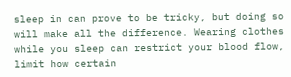sleep in can prove to be tricky, but doing so will make all the difference. Wearing clothes while you sleep can restrict your blood flow, limit how certain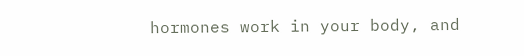hormones work in your body, and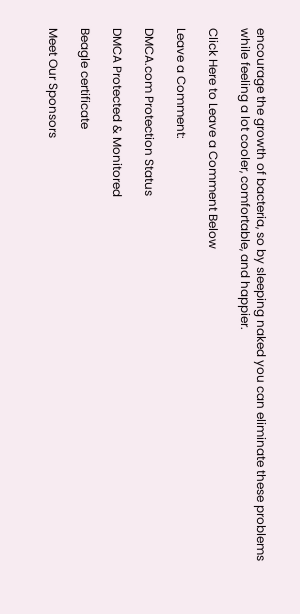encourage the growth of bacteria, so by sleeping naked you can eliminate these problems while feeling a lot cooler, comfortable, and happier.

Click Here to Leave a Comment Below

Leave a Comment:

DMCA.com Protection Status

DMCA Protected & Monitored

Beagle certificate

Meet Our Sponsors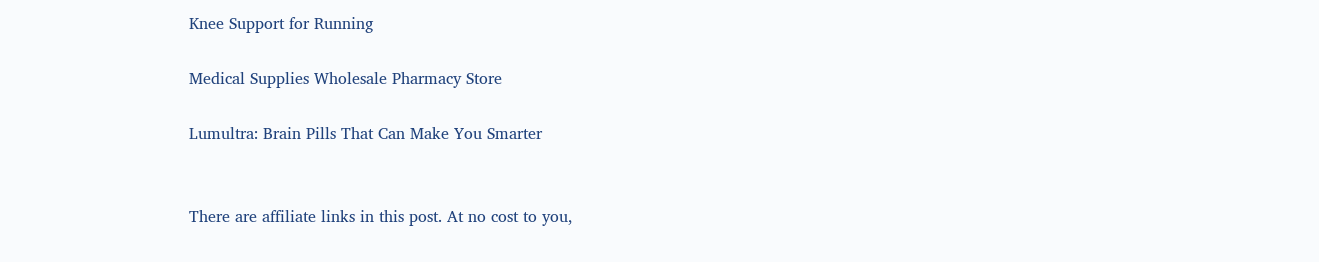Knee Support for Running

Medical Supplies Wholesale Pharmacy Store

Lumultra: Brain Pills That Can Make You Smarter


There are affiliate links in this post. At no cost to you,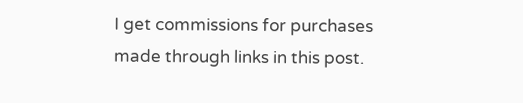I get commissions for purchases made through links in this post.